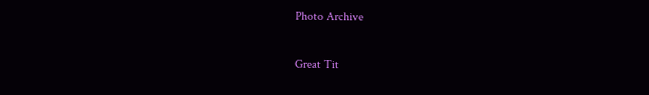Photo Archive

Great Tit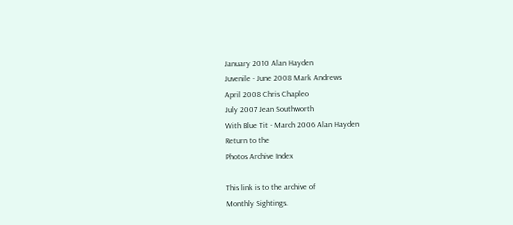January 2010 Alan Hayden
Juvenile - June 2008 Mark Andrews
April 2008 Chris Chapleo
July 2007 Jean Southworth
With Blue Tit - March 2006 Alan Hayden
Return to the
Photos Archive Index

This link is to the archive of
Monthly Sightings.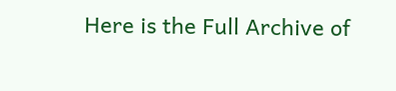Here is the Full Archive of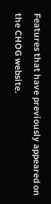Features that have previously appeared on the CHOG website.